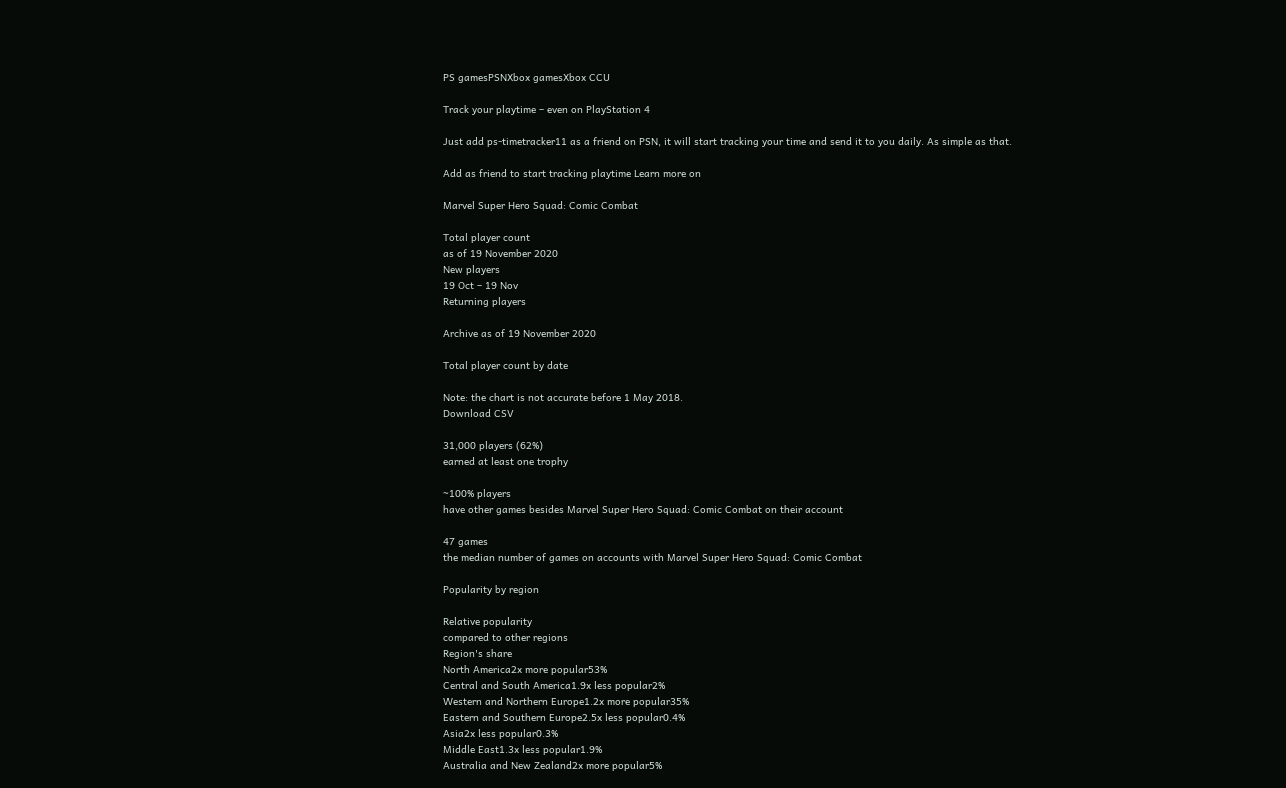PS gamesPSNXbox gamesXbox CCU

Track your playtime – even on PlayStation 4

Just add ps-timetracker11 as a friend on PSN, it will start tracking your time and send it to you daily. As simple as that.

Add as friend to start tracking playtime Learn more on

Marvel Super Hero Squad: Comic Combat

Total player count
as of 19 November 2020
New players
19 Oct – 19 Nov
Returning players

Archive as of 19 November 2020

Total player count by date

Note: the chart is not accurate before 1 May 2018.
Download CSV

31,000 players (62%)
earned at least one trophy

~100% players
have other games besides Marvel Super Hero Squad: Comic Combat on their account

47 games
the median number of games on accounts with Marvel Super Hero Squad: Comic Combat

Popularity by region

Relative popularity
compared to other regions
Region's share
North America2x more popular53%
Central and South America1.9x less popular2%
Western and Northern Europe1.2x more popular35%
Eastern and Southern Europe2.5x less popular0.4%
Asia2x less popular0.3%
Middle East1.3x less popular1.9%
Australia and New Zealand2x more popular5%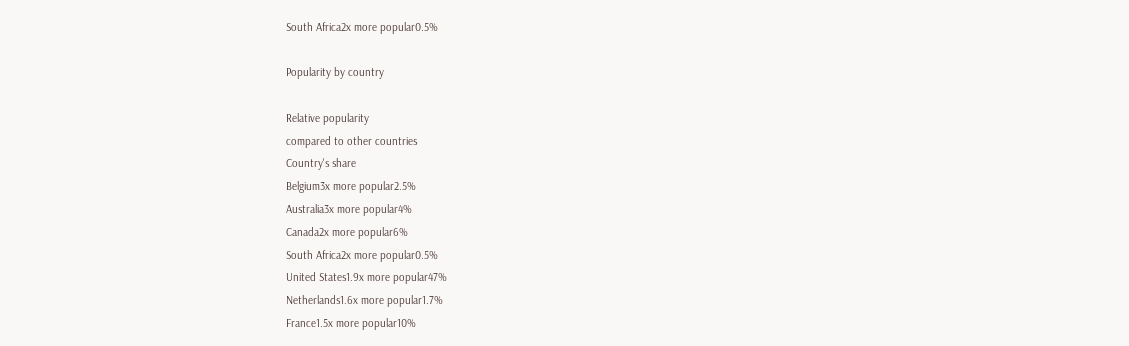South Africa2x more popular0.5%

Popularity by country

Relative popularity
compared to other countries
Country's share
Belgium3x more popular2.5%
Australia3x more popular4%
Canada2x more popular6%
South Africa2x more popular0.5%
United States1.9x more popular47%
Netherlands1.6x more popular1.7%
France1.5x more popular10%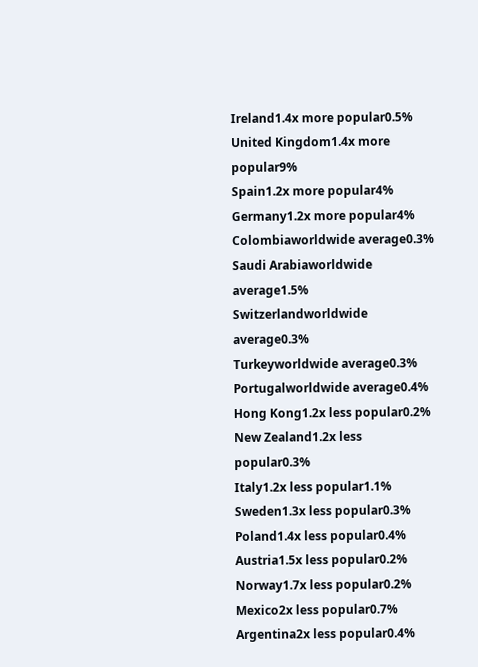Ireland1.4x more popular0.5%
United Kingdom1.4x more popular9%
Spain1.2x more popular4%
Germany1.2x more popular4%
Colombiaworldwide average0.3%
Saudi Arabiaworldwide average1.5%
Switzerlandworldwide average0.3%
Turkeyworldwide average0.3%
Portugalworldwide average0.4%
Hong Kong1.2x less popular0.2%
New Zealand1.2x less popular0.3%
Italy1.2x less popular1.1%
Sweden1.3x less popular0.3%
Poland1.4x less popular0.4%
Austria1.5x less popular0.2%
Norway1.7x less popular0.2%
Mexico2x less popular0.7%
Argentina2x less popular0.4%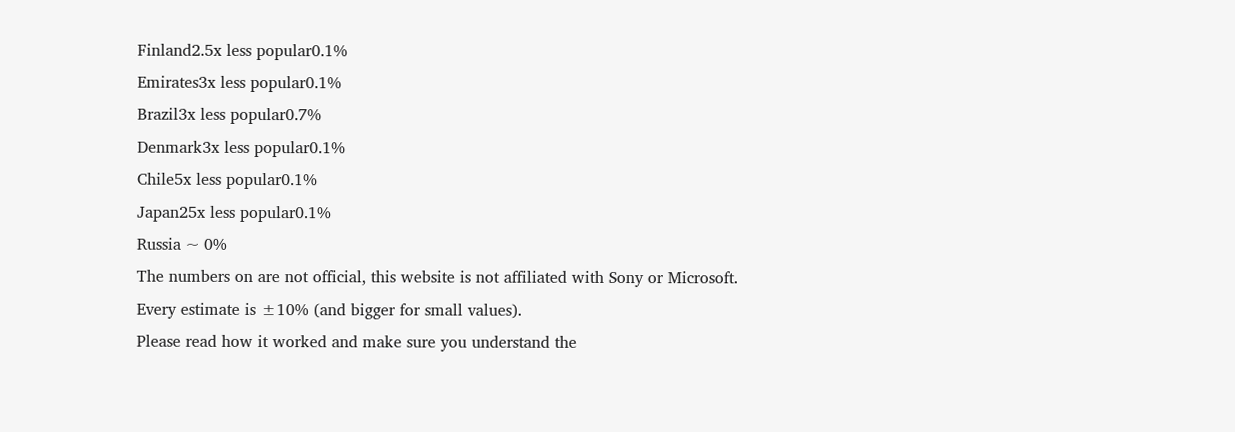Finland2.5x less popular0.1%
Emirates3x less popular0.1%
Brazil3x less popular0.7%
Denmark3x less popular0.1%
Chile5x less popular0.1%
Japan25x less popular0.1%
Russia ~ 0%
The numbers on are not official, this website is not affiliated with Sony or Microsoft.
Every estimate is ±10% (and bigger for small values).
Please read how it worked and make sure you understand the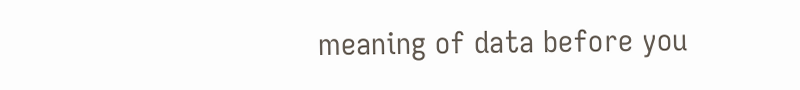meaning of data before you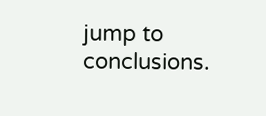jump to conclusions.